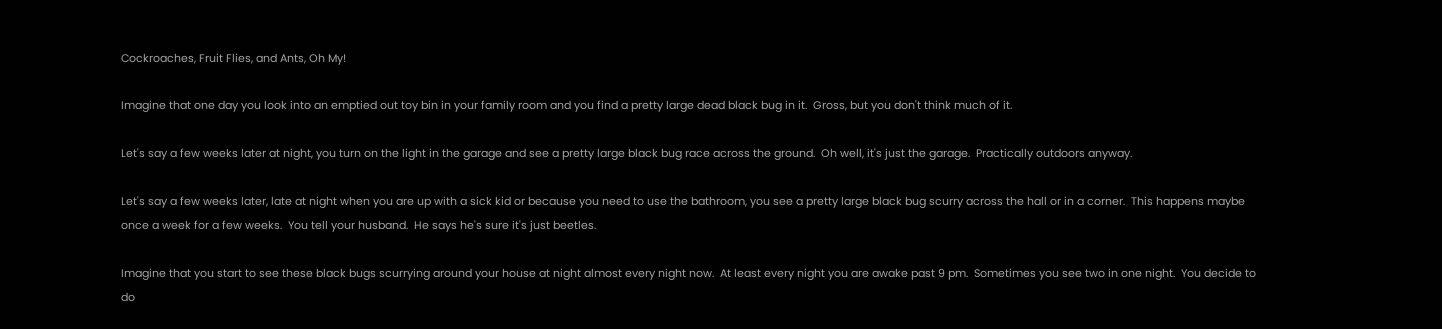Cockroaches, Fruit Flies, and Ants, Oh My!

Imagine that one day you look into an emptied out toy bin in your family room and you find a pretty large dead black bug in it.  Gross, but you don't think much of it.

Let's say a few weeks later at night, you turn on the light in the garage and see a pretty large black bug race across the ground.  Oh well, it's just the garage.  Practically outdoors anyway.

Let's say a few weeks later, late at night when you are up with a sick kid or because you need to use the bathroom, you see a pretty large black bug scurry across the hall or in a corner.  This happens maybe once a week for a few weeks.  You tell your husband.  He says he's sure it's just beetles.

Imagine that you start to see these black bugs scurrying around your house at night almost every night now.  At least every night you are awake past 9 pm.  Sometimes you see two in one night.  You decide to do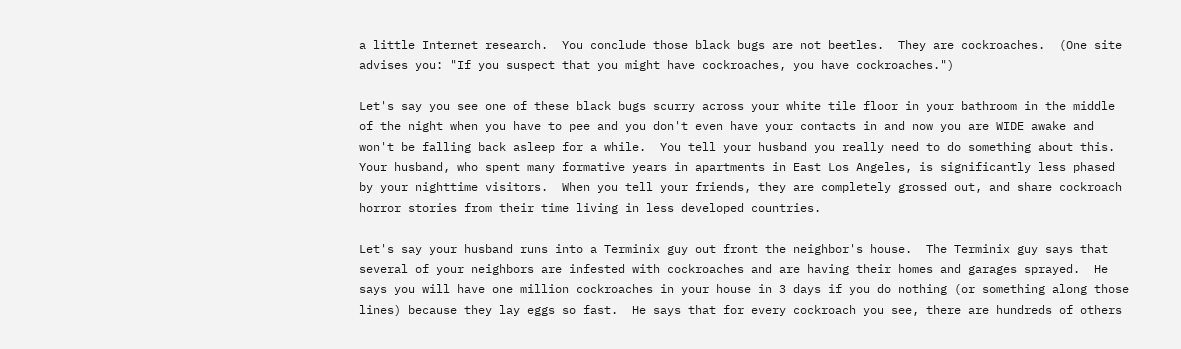a little Internet research.  You conclude those black bugs are not beetles.  They are cockroaches.  (One site advises you: "If you suspect that you might have cockroaches, you have cockroaches.")

Let's say you see one of these black bugs scurry across your white tile floor in your bathroom in the middle of the night when you have to pee and you don't even have your contacts in and now you are WIDE awake and won't be falling back asleep for a while.  You tell your husband you really need to do something about this.  Your husband, who spent many formative years in apartments in East Los Angeles, is significantly less phased by your nighttime visitors.  When you tell your friends, they are completely grossed out, and share cockroach horror stories from their time living in less developed countries.

Let's say your husband runs into a Terminix guy out front the neighbor's house.  The Terminix guy says that several of your neighbors are infested with cockroaches and are having their homes and garages sprayed.  He says you will have one million cockroaches in your house in 3 days if you do nothing (or something along those lines) because they lay eggs so fast.  He says that for every cockroach you see, there are hundreds of others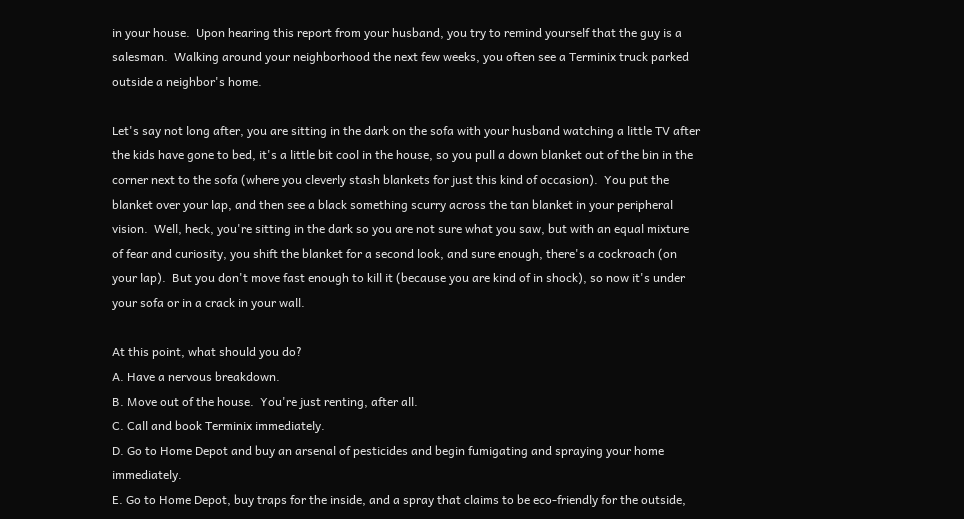in your house.  Upon hearing this report from your husband, you try to remind yourself that the guy is a salesman.  Walking around your neighborhood the next few weeks, you often see a Terminix truck parked outside a neighbor's home.

Let's say not long after, you are sitting in the dark on the sofa with your husband watching a little TV after the kids have gone to bed, it's a little bit cool in the house, so you pull a down blanket out of the bin in the corner next to the sofa (where you cleverly stash blankets for just this kind of occasion).  You put the blanket over your lap, and then see a black something scurry across the tan blanket in your peripheral vision.  Well, heck, you're sitting in the dark so you are not sure what you saw, but with an equal mixture of fear and curiosity, you shift the blanket for a second look, and sure enough, there's a cockroach (on your lap).  But you don't move fast enough to kill it (because you are kind of in shock), so now it's under your sofa or in a crack in your wall.

At this point, what should you do?
A. Have a nervous breakdown.
B. Move out of the house.  You're just renting, after all.
C. Call and book Terminix immediately.
D. Go to Home Depot and buy an arsenal of pesticides and begin fumigating and spraying your home immediately.
E. Go to Home Depot, buy traps for the inside, and a spray that claims to be eco-friendly for the outside,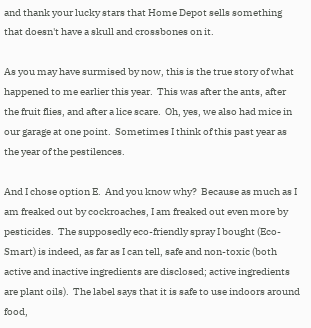and thank your lucky stars that Home Depot sells something that doesn't have a skull and crossbones on it.

As you may have surmised by now, this is the true story of what happened to me earlier this year.  This was after the ants, after the fruit flies, and after a lice scare.  Oh, yes, we also had mice in our garage at one point.  Sometimes I think of this past year as the year of the pestilences.

And I chose option E.  And you know why?  Because as much as I am freaked out by cockroaches, I am freaked out even more by pesticides.  The supposedly eco-friendly spray I bought (Eco-Smart) is indeed, as far as I can tell, safe and non-toxic (both active and inactive ingredients are disclosed; active ingredients are plant oils).  The label says that it is safe to use indoors around food,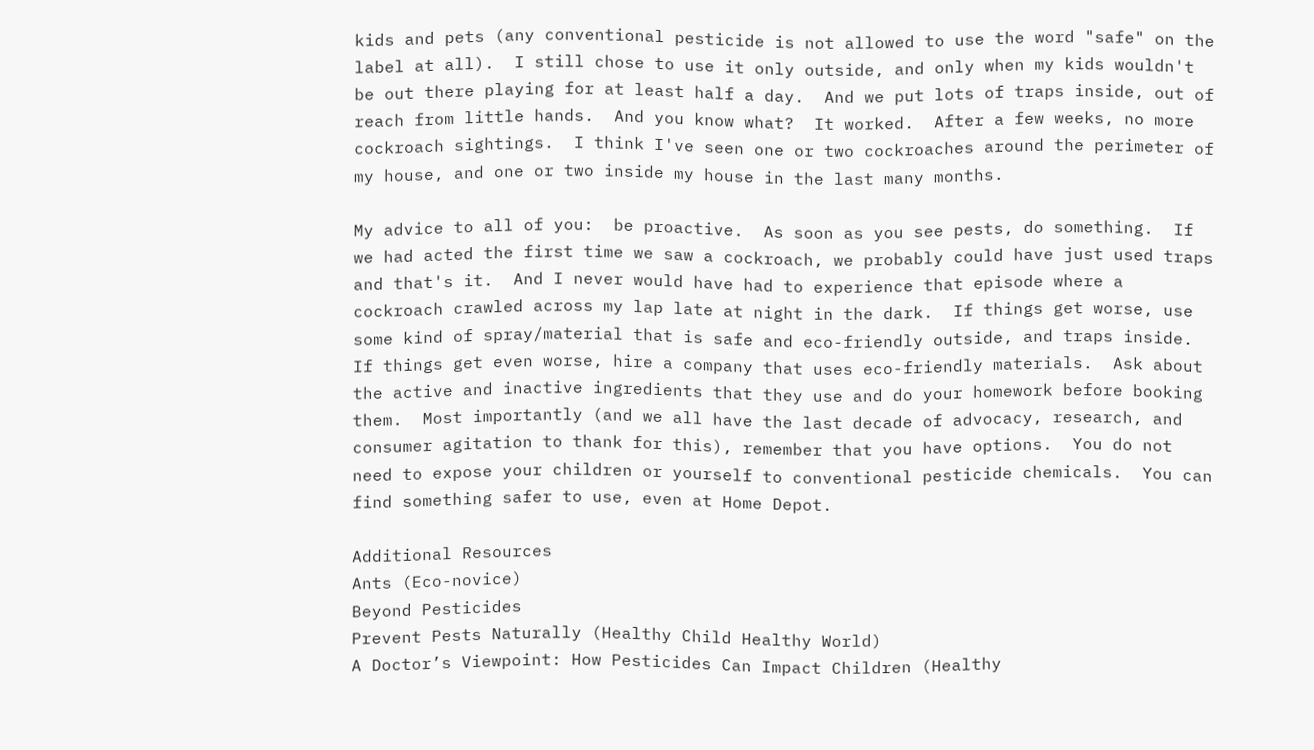kids and pets (any conventional pesticide is not allowed to use the word "safe" on the label at all).  I still chose to use it only outside, and only when my kids wouldn't be out there playing for at least half a day.  And we put lots of traps inside, out of reach from little hands.  And you know what?  It worked.  After a few weeks, no more cockroach sightings.  I think I've seen one or two cockroaches around the perimeter of my house, and one or two inside my house in the last many months.

My advice to all of you:  be proactive.  As soon as you see pests, do something.  If we had acted the first time we saw a cockroach, we probably could have just used traps and that's it.  And I never would have had to experience that episode where a cockroach crawled across my lap late at night in the dark.  If things get worse, use some kind of spray/material that is safe and eco-friendly outside, and traps inside.  If things get even worse, hire a company that uses eco-friendly materials.  Ask about the active and inactive ingredients that they use and do your homework before booking them.  Most importantly (and we all have the last decade of advocacy, research, and consumer agitation to thank for this), remember that you have options.  You do not need to expose your children or yourself to conventional pesticide chemicals.  You can find something safer to use, even at Home Depot.

Additional Resources
Ants (Eco-novice)
Beyond Pesticides
Prevent Pests Naturally (Healthy Child Healthy World)
A Doctor’s Viewpoint: How Pesticides Can Impact Children (Healthy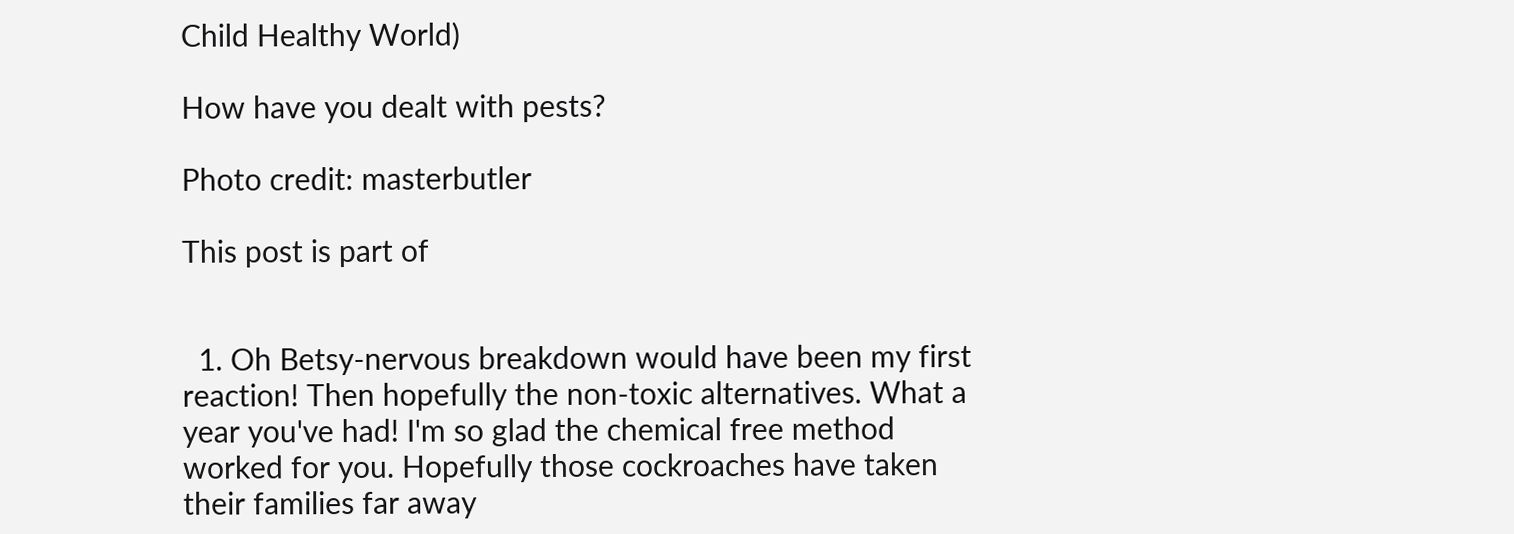Child Healthy World)

How have you dealt with pests?

Photo credit: masterbutler

This post is part of


  1. Oh Betsy-nervous breakdown would have been my first reaction! Then hopefully the non-toxic alternatives. What a year you've had! I'm so glad the chemical free method worked for you. Hopefully those cockroaches have taken their families far away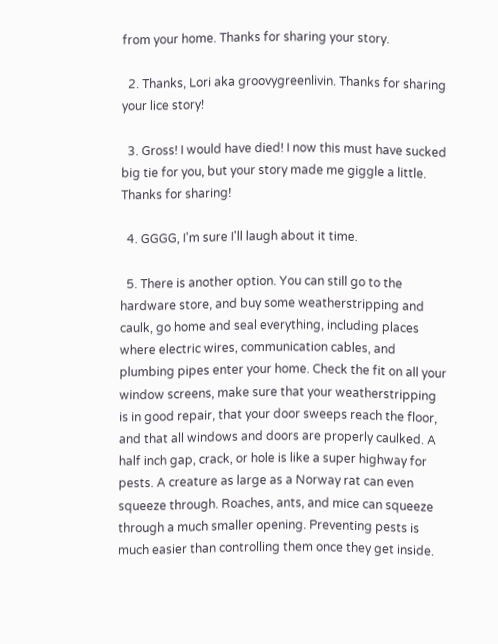from your home. Thanks for sharing your story.

  2. Thanks, Lori aka groovygreenlivin. Thanks for sharing your lice story!

  3. Gross! I would have died! I now this must have sucked big tie for you, but your story made me giggle a little. Thanks for sharing!

  4. GGGG, I'm sure I'll laugh about it time.

  5. There is another option. You can still go to the hardware store, and buy some weatherstripping and caulk, go home and seal everything, including places where electric wires, communication cables, and plumbing pipes enter your home. Check the fit on all your window screens, make sure that your weatherstripping is in good repair, that your door sweeps reach the floor, and that all windows and doors are properly caulked. A half inch gap, crack, or hole is like a super highway for pests. A creature as large as a Norway rat can even squeeze through. Roaches, ants, and mice can squeeze through a much smaller opening. Preventing pests is much easier than controlling them once they get inside.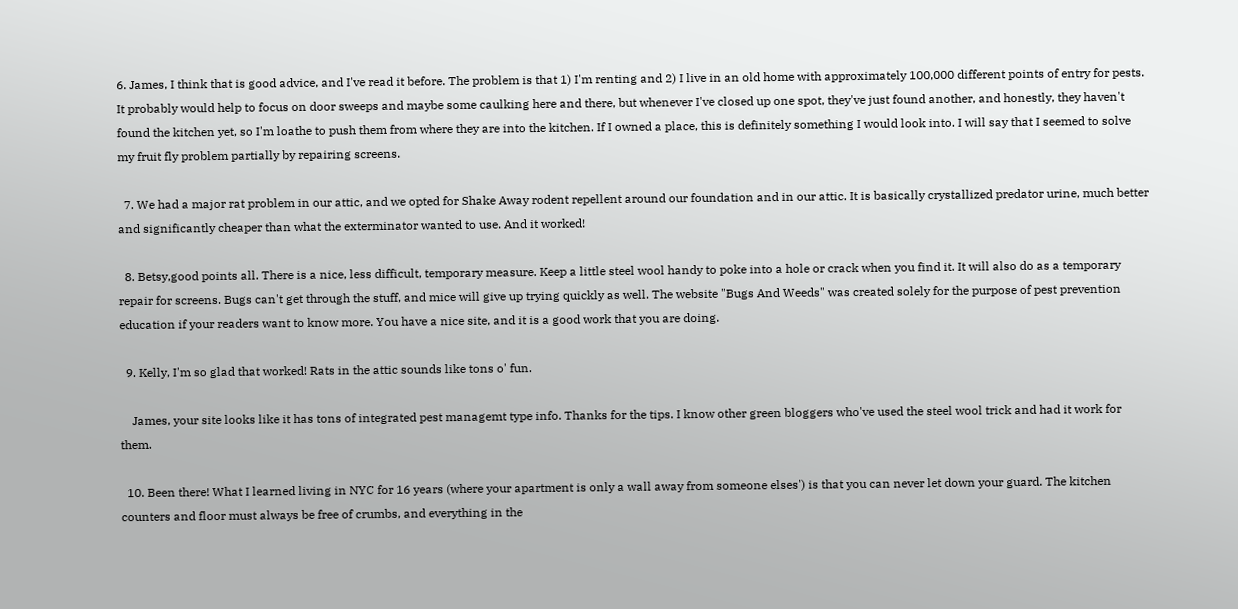6. James, I think that is good advice, and I've read it before. The problem is that 1) I'm renting and 2) I live in an old home with approximately 100,000 different points of entry for pests. It probably would help to focus on door sweeps and maybe some caulking here and there, but whenever I've closed up one spot, they've just found another, and honestly, they haven't found the kitchen yet, so I'm loathe to push them from where they are into the kitchen. If I owned a place, this is definitely something I would look into. I will say that I seemed to solve my fruit fly problem partially by repairing screens.

  7. We had a major rat problem in our attic, and we opted for Shake Away rodent repellent around our foundation and in our attic. It is basically crystallized predator urine, much better and significantly cheaper than what the exterminator wanted to use. And it worked!

  8. Betsy,good points all. There is a nice, less difficult, temporary measure. Keep a little steel wool handy to poke into a hole or crack when you find it. It will also do as a temporary repair for screens. Bugs can't get through the stuff, and mice will give up trying quickly as well. The website "Bugs And Weeds" was created solely for the purpose of pest prevention education if your readers want to know more. You have a nice site, and it is a good work that you are doing.

  9. Kelly, I'm so glad that worked! Rats in the attic sounds like tons o' fun.

    James, your site looks like it has tons of integrated pest managemt type info. Thanks for the tips. I know other green bloggers who've used the steel wool trick and had it work for them.

  10. Been there! What I learned living in NYC for 16 years (where your apartment is only a wall away from someone elses') is that you can never let down your guard. The kitchen counters and floor must always be free of crumbs, and everything in the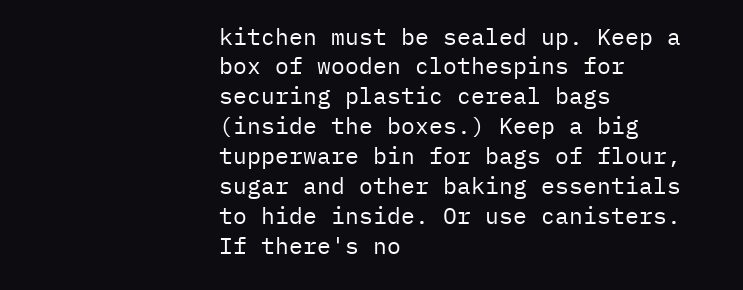kitchen must be sealed up. Keep a box of wooden clothespins for securing plastic cereal bags (inside the boxes.) Keep a big tupperware bin for bags of flour, sugar and other baking essentials to hide inside. Or use canisters. If there's no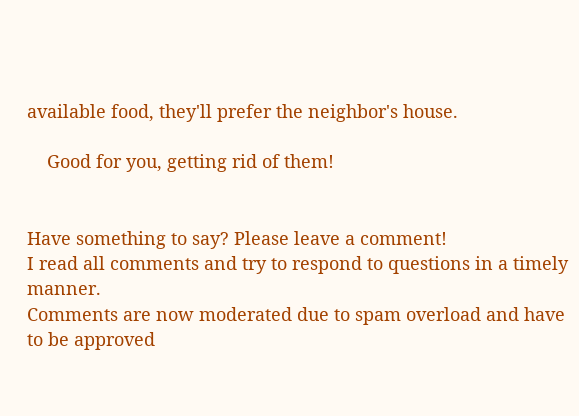available food, they'll prefer the neighbor's house.

    Good for you, getting rid of them!


Have something to say? Please leave a comment!
I read all comments and try to respond to questions in a timely manner.
Comments are now moderated due to spam overload and have to be approved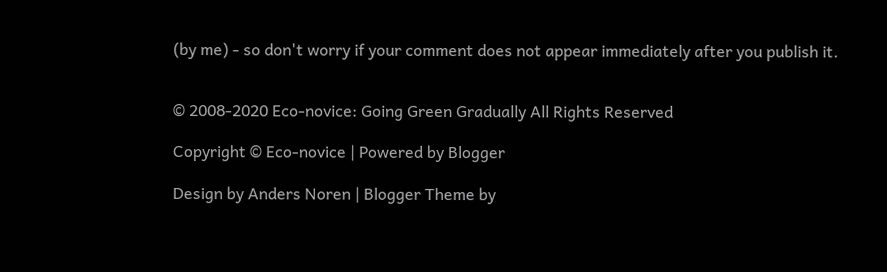(by me) - so don't worry if your comment does not appear immediately after you publish it.


© 2008-2020 Eco-novice: Going Green Gradually All Rights Reserved

Copyright © Eco-novice | Powered by Blogger

Design by Anders Noren | Blogger Theme by